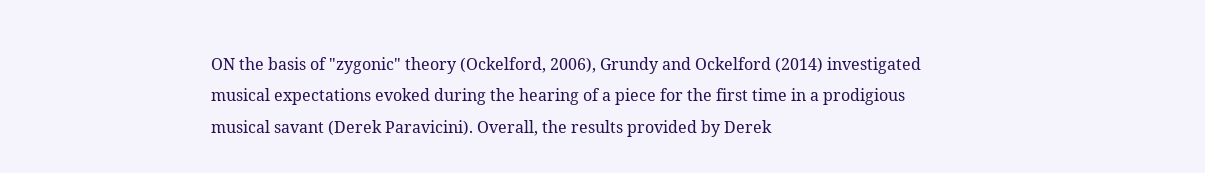ON the basis of "zygonic" theory (Ockelford, 2006), Grundy and Ockelford (2014) investigated musical expectations evoked during the hearing of a piece for the first time in a prodigious musical savant (Derek Paravicini). Overall, the results provided by Derek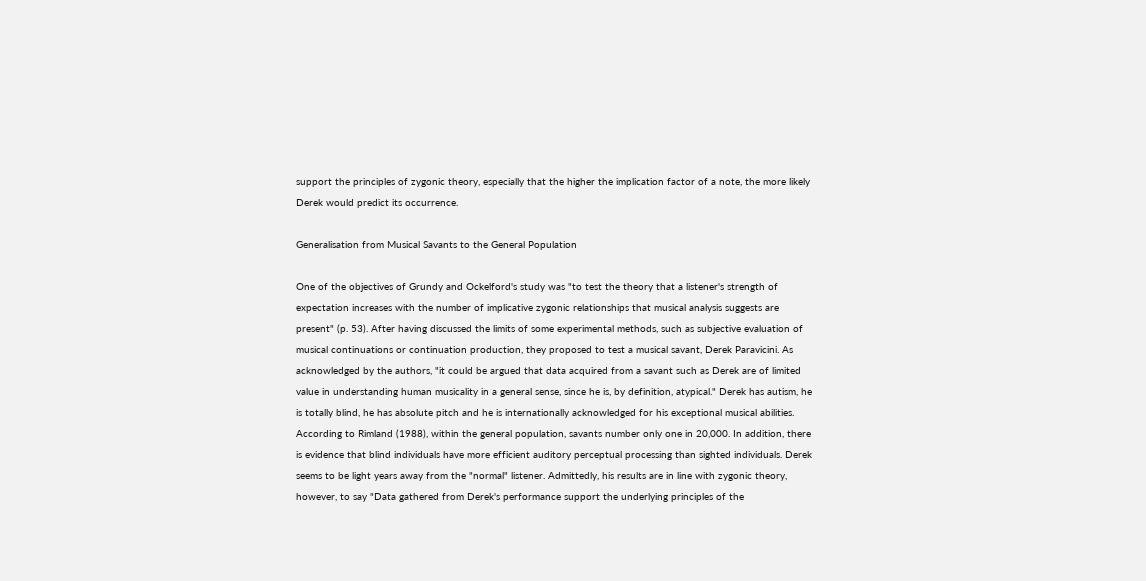support the principles of zygonic theory, especially that the higher the implication factor of a note, the more likely Derek would predict its occurrence.

Generalisation from Musical Savants to the General Population

One of the objectives of Grundy and Ockelford's study was "to test the theory that a listener's strength of expectation increases with the number of implicative zygonic relationships that musical analysis suggests are present" (p. 53). After having discussed the limits of some experimental methods, such as subjective evaluation of musical continuations or continuation production, they proposed to test a musical savant, Derek Paravicini. As acknowledged by the authors, "it could be argued that data acquired from a savant such as Derek are of limited value in understanding human musicality in a general sense, since he is, by definition, atypical." Derek has autism, he is totally blind, he has absolute pitch and he is internationally acknowledged for his exceptional musical abilities. According to Rimland (1988), within the general population, savants number only one in 20,000. In addition, there is evidence that blind individuals have more efficient auditory perceptual processing than sighted individuals. Derek seems to be light years away from the "normal" listener. Admittedly, his results are in line with zygonic theory, however, to say "Data gathered from Derek's performance support the underlying principles of the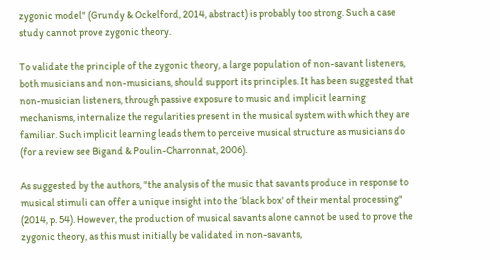zygonic model" (Grundy & Ockelford, 2014, abstract) is probably too strong. Such a case study cannot prove zygonic theory.

To validate the principle of the zygonic theory, a large population of non-savant listeners, both musicians and non-musicians, should support its principles. It has been suggested that non-musician listeners, through passive exposure to music and implicit learning mechanisms, internalize the regularities present in the musical system with which they are familiar. Such implicit learning leads them to perceive musical structure as musicians do (for a review see Bigand & Poulin-Charronnat, 2006).

As suggested by the authors, "the analysis of the music that savants produce in response to musical stimuli can offer a unique insight into the ‘black box' of their mental processing" (2014, p. 54). However, the production of musical savants alone cannot be used to prove the zygonic theory, as this must initially be validated in non-savants,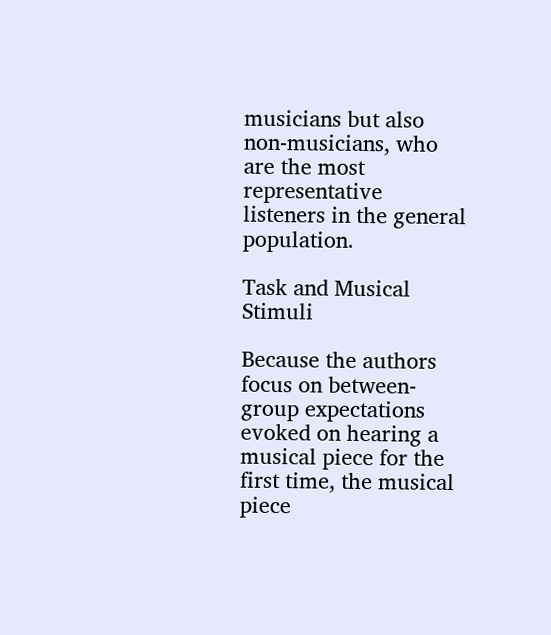musicians but also non-musicians, who are the most representative listeners in the general population.

Task and Musical Stimuli

Because the authors focus on between-group expectations evoked on hearing a musical piece for the first time, the musical piece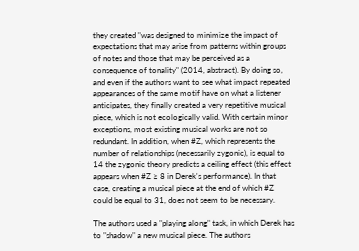they created "was designed to minimize the impact of expectations that may arise from patterns within groups of notes and those that may be perceived as a consequence of tonality" (2014, abstract). By doing so, and even if the authors want to see what impact repeated appearances of the same motif have on what a listener anticipates, they finally created a very repetitive musical piece, which is not ecologically valid. With certain minor exceptions, most existing musical works are not so redundant. In addition, when #Z, which represents the number of relationships (necessarily zygonic), is equal to 14 the zygonic theory predicts a ceiling effect (this effect appears when #Z ≥ 8 in Derek's performance). In that case, creating a musical piece at the end of which #Z could be equal to 31, does not seem to be necessary.

The authors used a "playing along" task, in which Derek has to "shadow" a new musical piece. The authors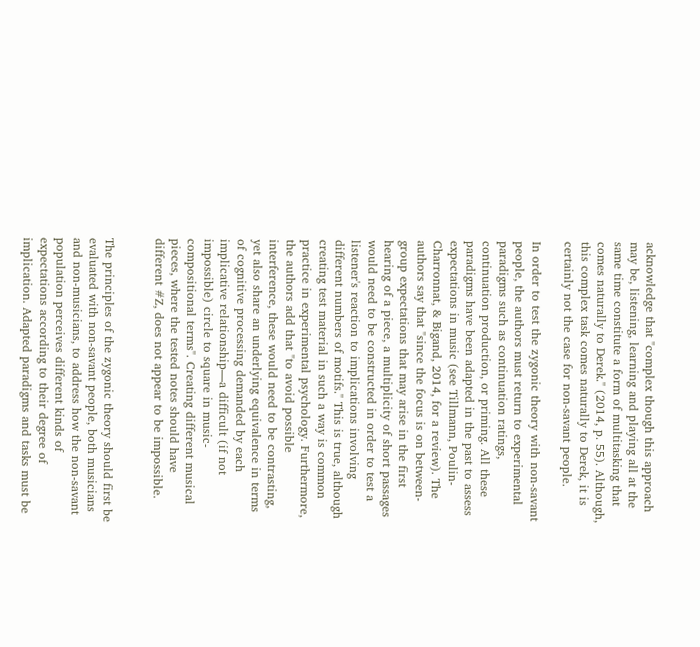acknowledge that "complex though this approach may be, listening, learning and playing all at the same time constitute a form of multitasking that comes naturally to Derek." (2014, p. 55). Although, this complex task comes naturally to Derek, it is certainly not the case for non-savant people.

In order to test the zygonic theory with non-savant people, the authors must return to experimental paradigms such as continuation ratings, continuation production, or priming. All these paradigms have been adapted in the past to assess expectations in music (see Tillmann, Poulin-Charronnat, & Bigand, 2014, for a review). The authors say that "since the focus is on between-group expectations that may arise in the first hearing of a piece, a multiplicity of short passages would need to be constructed in order to test a listener's reaction to implications involving different numbers of motifs." This is true, although creating test material in such a way is common practice in experimental psychology. Furthermore, the authors add that "to avoid possible interference, these would need to be contrasting, yet also share an underlying equivalence in terms of cognitive processing demanded by each implicative relationship—a difficult (if not impossible) circle to square in music-compositional terms". Creating different musical pieces, where the tested notes should have different #Z, does not appear to be impossible.


The principles of the zygonic theory should first be evaluated with non-savant people, both musicians and non-musicians, to address how the non-savant population perceives different kinds of expectations according to their degree of implication. Adapted paradigms and tasks must be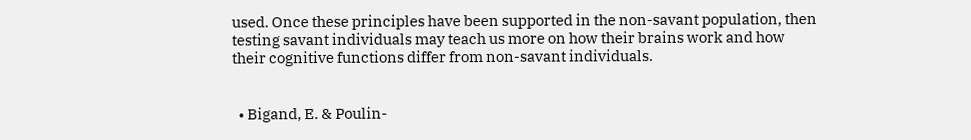used. Once these principles have been supported in the non-savant population, then testing savant individuals may teach us more on how their brains work and how their cognitive functions differ from non-savant individuals.


  • Bigand, E. & Poulin-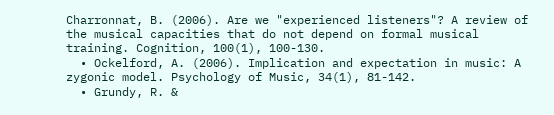Charronnat, B. (2006). Are we "experienced listeners"? A review of the musical capacities that do not depend on formal musical training. Cognition, 100(1), 100-130.
  • Ockelford, A. (2006). Implication and expectation in music: A zygonic model. Psychology of Music, 34(1), 81-142.
  • Grundy, R. &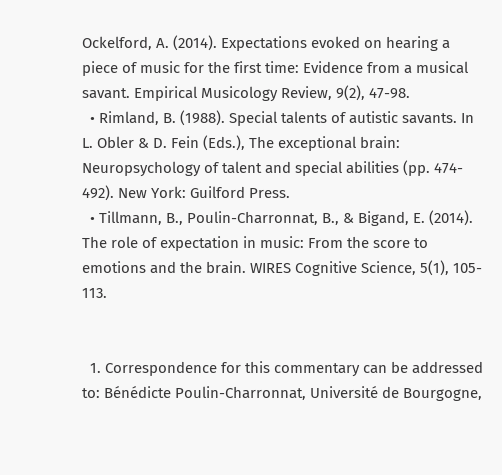Ockelford, A. (2014). Expectations evoked on hearing a piece of music for the first time: Evidence from a musical savant. Empirical Musicology Review, 9(2), 47-98.
  • Rimland, B. (1988). Special talents of autistic savants. In L. Obler & D. Fein (Eds.), The exceptional brain: Neuropsychology of talent and special abilities (pp. 474- 492). New York: Guilford Press.
  • Tillmann, B., Poulin-Charronnat, B., & Bigand, E. (2014). The role of expectation in music: From the score to emotions and the brain. WIRES Cognitive Science, 5(1), 105- 113.


  1. Correspondence for this commentary can be addressed to: Bénédicte Poulin-Charronnat, Université de Bourgogne,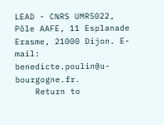LEAD - CNRS UMR5022, Pôle AAFE, 11 Esplanade Erasme, 21000 Dijon. E-mail: benedicte.poulin@u-bourgogne.fr.
    Return to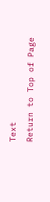Text
Return to Top of Page